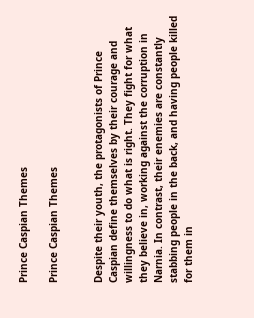Prince Caspian Themes

Prince Caspian Themes


Despite their youth, the protagonists of Prince Caspian define themselves by their courage and willingness to do what is right. They fight for what they believe in, working against the corruption in Narnia. In contrast, their enemies are constantly stabbing people in the back, and having people killed for them in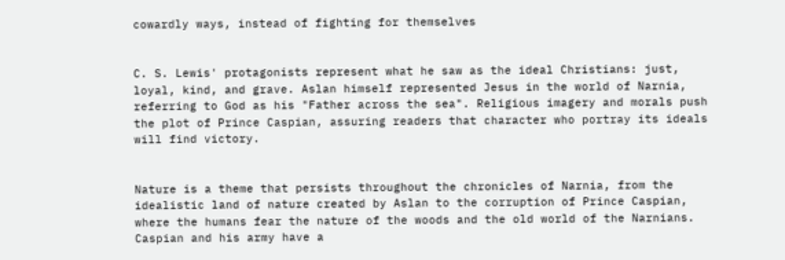cowardly ways, instead of fighting for themselves


C. S. Lewis' protagonists represent what he saw as the ideal Christians: just, loyal, kind, and grave. Aslan himself represented Jesus in the world of Narnia, referring to God as his "Father across the sea". Religious imagery and morals push the plot of Prince Caspian, assuring readers that character who portray its ideals will find victory.


Nature is a theme that persists throughout the chronicles of Narnia, from the idealistic land of nature created by Aslan to the corruption of Prince Caspian, where the humans fear the nature of the woods and the old world of the Narnians. Caspian and his army have a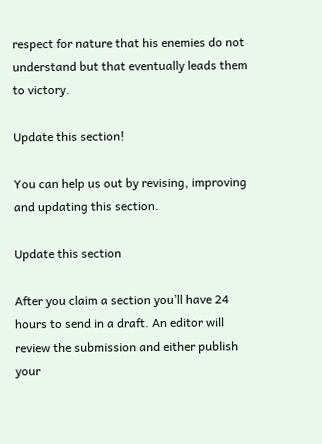respect for nature that his enemies do not understand but that eventually leads them to victory.

Update this section!

You can help us out by revising, improving and updating this section.

Update this section

After you claim a section you’ll have 24 hours to send in a draft. An editor will review the submission and either publish your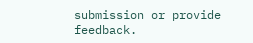submission or provide feedback.